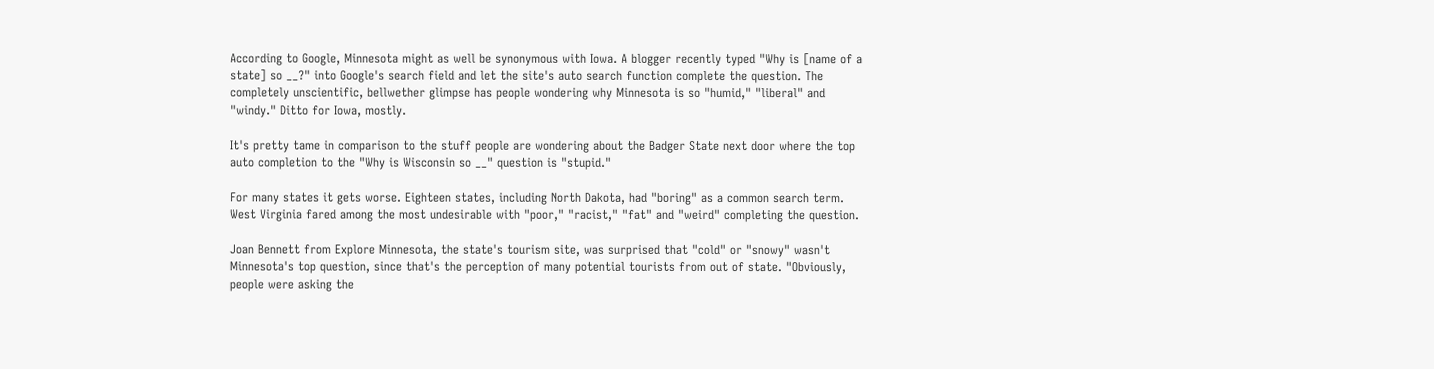According to Google, Minnesota might as well be synonymous with Iowa. A blogger recently typed "Why is [name of a state] so __?" into Google's search field and let the site's auto search function complete the question. The completely unscientific, bellwether glimpse has people wondering why Minnesota is so "humid," "liberal" and "windy." Ditto for Iowa, mostly.

It's pretty tame in comparison to the stuff people are wondering about the Badger State next door where the top auto completion to the "Why is Wisconsin so __" question is "stupid."

For many states it gets worse. Eighteen states, including North Dakota, had "boring" as a common search term. West Virginia fared among the most undesirable with "poor," "racist," "fat" and "weird" completing the question.

Joan Bennett from Explore Minnesota, the state's tourism site, was surprised that "cold" or "snowy" wasn't Minnesota's top question, since that's the perception of many potential tourists from out of state. "Obviously, people were asking the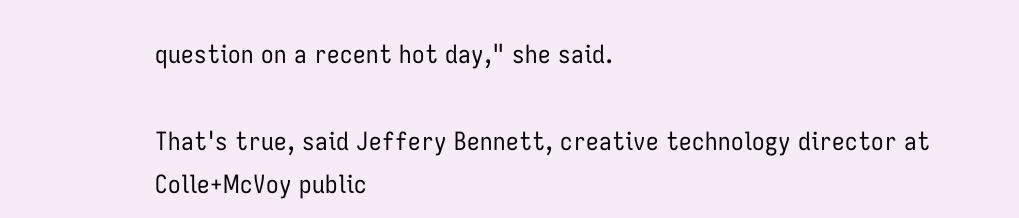question on a recent hot day," she said.

That's true, said Jeffery Bennett, creative technology director at Colle+McVoy public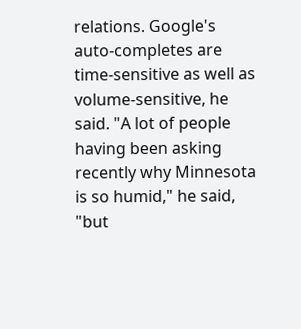relations. Google's auto-completes are time-sensitive as well as volume-sensitive, he said. "A lot of people having been asking recently why Minnesota is so humid," he said, "but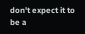don't expect it to be a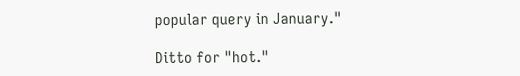popular query in January."

Ditto for "hot."